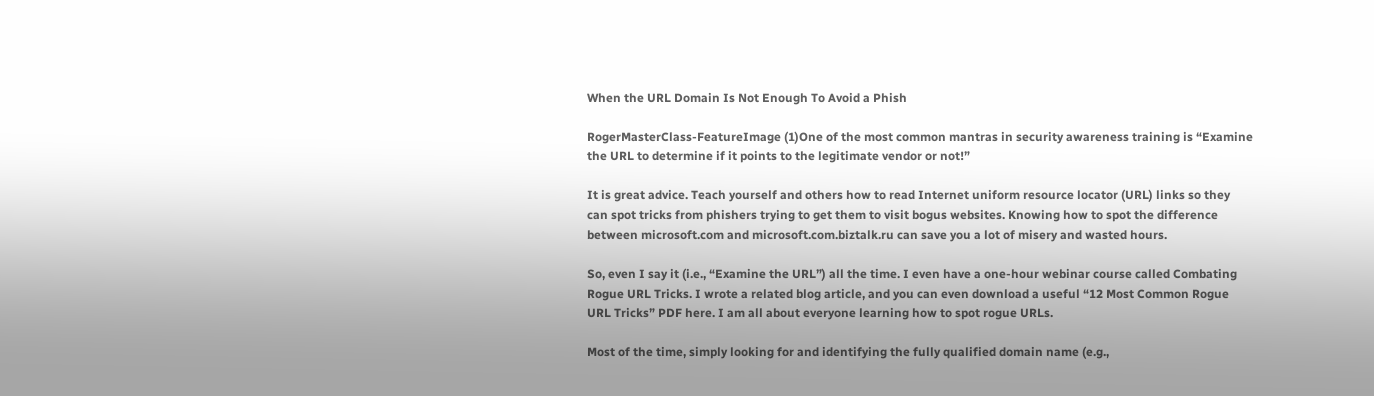When the URL Domain Is Not Enough To Avoid a Phish

RogerMasterClass-FeatureImage (1)One of the most common mantras in security awareness training is “Examine the URL to determine if it points to the legitimate vendor or not!”

It is great advice. Teach yourself and others how to read Internet uniform resource locator (URL) links so they can spot tricks from phishers trying to get them to visit bogus websites. Knowing how to spot the difference between microsoft.com and microsoft.com.biztalk.ru can save you a lot of misery and wasted hours.

So, even I say it (i.e., “Examine the URL”) all the time. I even have a one-hour webinar course called Combating Rogue URL Tricks. I wrote a related blog article, and you can even download a useful “12 Most Common Rogue URL Tricks” PDF here. I am all about everyone learning how to spot rogue URLs.

Most of the time, simply looking for and identifying the fully qualified domain name (e.g.,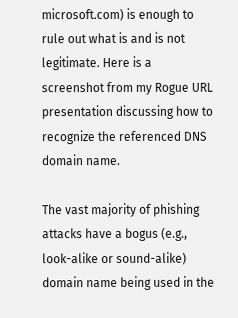microsoft.com) is enough to rule out what is and is not legitimate. Here is a screenshot from my Rogue URL presentation discussing how to recognize the referenced DNS domain name.

The vast majority of phishing attacks have a bogus (e.g., look-alike or sound-alike) domain name being used in the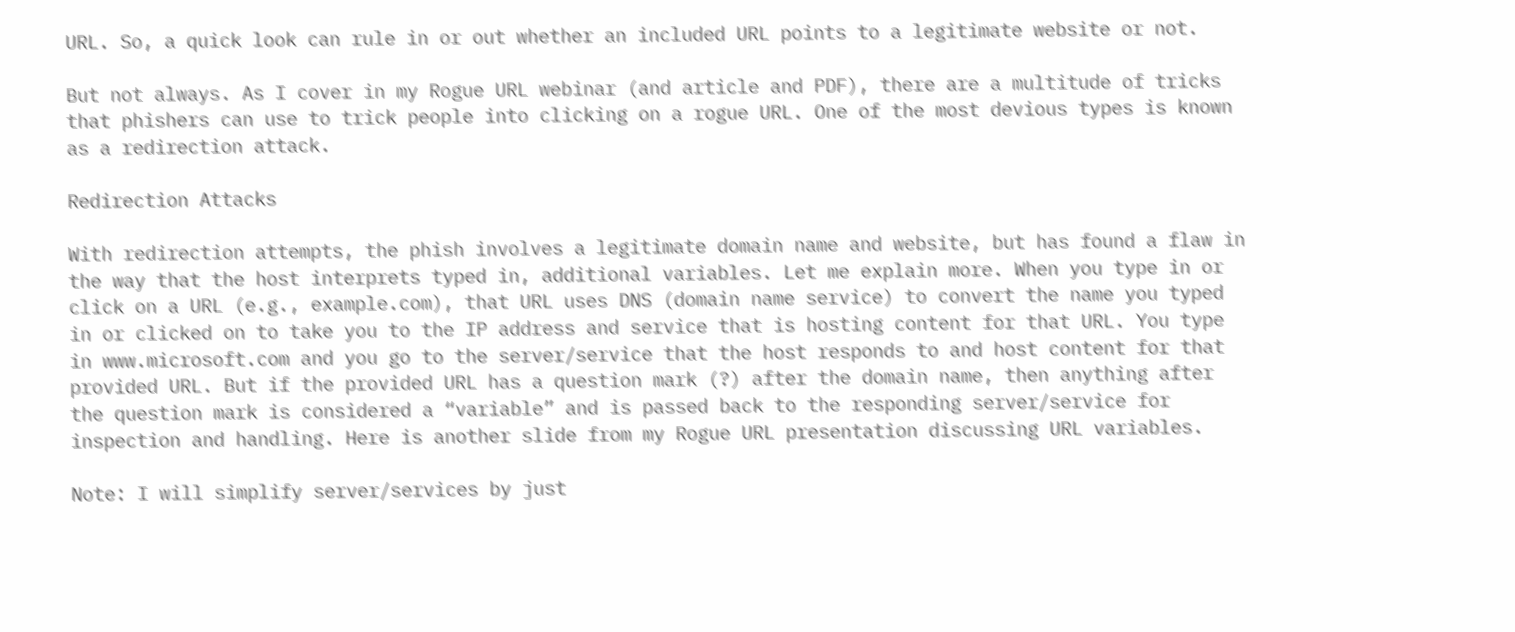URL. So, a quick look can rule in or out whether an included URL points to a legitimate website or not.

But not always. As I cover in my Rogue URL webinar (and article and PDF), there are a multitude of tricks that phishers can use to trick people into clicking on a rogue URL. One of the most devious types is known as a redirection attack.

Redirection Attacks

With redirection attempts, the phish involves a legitimate domain name and website, but has found a flaw in the way that the host interprets typed in, additional variables. Let me explain more. When you type in or click on a URL (e.g., example.com), that URL uses DNS (domain name service) to convert the name you typed in or clicked on to take you to the IP address and service that is hosting content for that URL. You type in www.microsoft.com and you go to the server/service that the host responds to and host content for that provided URL. But if the provided URL has a question mark (?) after the domain name, then anything after the question mark is considered a “variable” and is passed back to the responding server/service for inspection and handling. Here is another slide from my Rogue URL presentation discussing URL variables.

Note: I will simplify server/services by just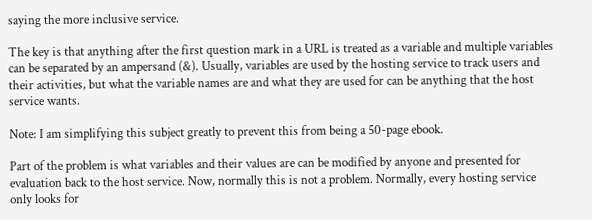saying the more inclusive service.

The key is that anything after the first question mark in a URL is treated as a variable and multiple variables can be separated by an ampersand (&). Usually, variables are used by the hosting service to track users and their activities, but what the variable names are and what they are used for can be anything that the host service wants.

Note: I am simplifying this subject greatly to prevent this from being a 50-page ebook.

Part of the problem is what variables and their values are can be modified by anyone and presented for evaluation back to the host service. Now, normally this is not a problem. Normally, every hosting service only looks for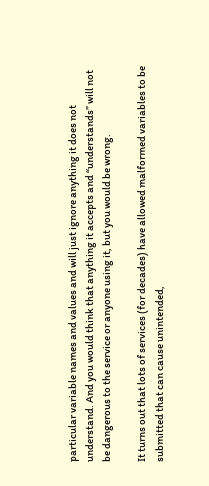particular variable names and values and will just ignore anything it does not understand. And you would think that anything it accepts and “understands” will not be dangerous to the service or anyone using it, but you would be wrong.

It turns out that lots of services (for decades) have allowed malformed variables to be submitted that can cause unintended,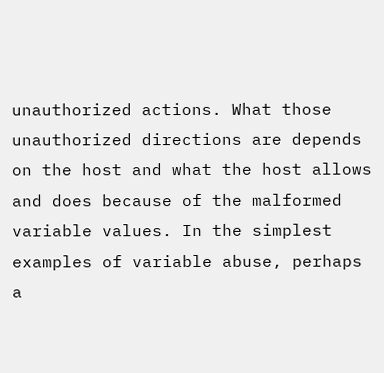unauthorized actions. What those unauthorized directions are depends on the host and what the host allows and does because of the malformed variable values. In the simplest examples of variable abuse, perhaps a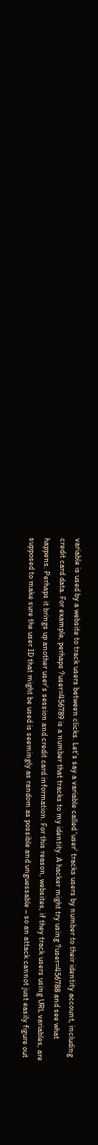variable is used by a website to track users between clicks. Let’s say a variable called ‘user’ tracks users by number to their identity account, including credit card data. For example, perhaps ?user=456789 is a number that tracks to my identity. A hacker might try using ?user=456788 and see what happens. Perhaps it brings up another user’s session and credit card information. For this reason, websites, if they track users using URL variables, are supposed to make sure the user ID that might be used is seemingly as random as possible and unguessable – so an attack cannot just easily figure out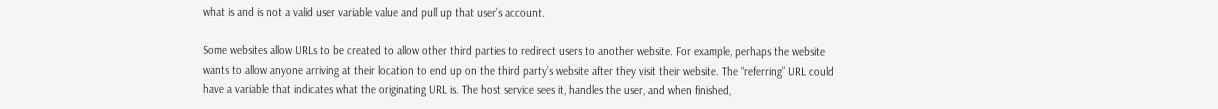what is and is not a valid user variable value and pull up that user’s account.

Some websites allow URLs to be created to allow other third parties to redirect users to another website. For example, perhaps the website wants to allow anyone arriving at their location to end up on the third party’s website after they visit their website. The “referring” URL could have a variable that indicates what the originating URL is. The host service sees it, handles the user, and when finished,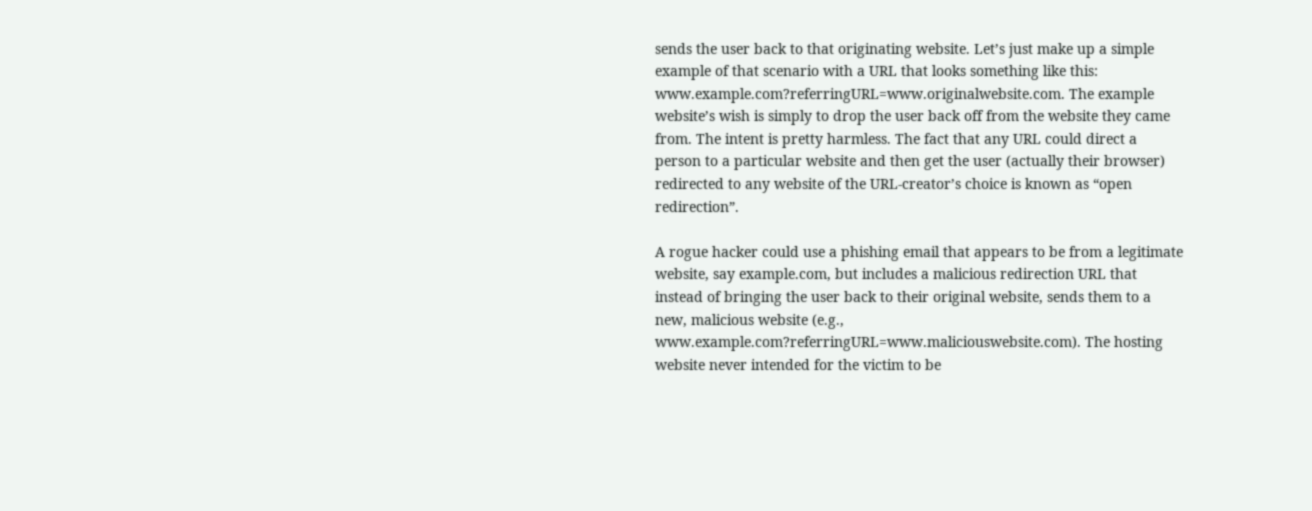sends the user back to that originating website. Let’s just make up a simple example of that scenario with a URL that looks something like this: www.example.com?referringURL=www.originalwebsite.com. The example website’s wish is simply to drop the user back off from the website they came from. The intent is pretty harmless. The fact that any URL could direct a person to a particular website and then get the user (actually their browser) redirected to any website of the URL-creator’s choice is known as “open redirection”.

A rogue hacker could use a phishing email that appears to be from a legitimate website, say example.com, but includes a malicious redirection URL that instead of bringing the user back to their original website, sends them to a new, malicious website (e.g., www.example.com?referringURL=www.maliciouswebsite.com). The hosting website never intended for the victim to be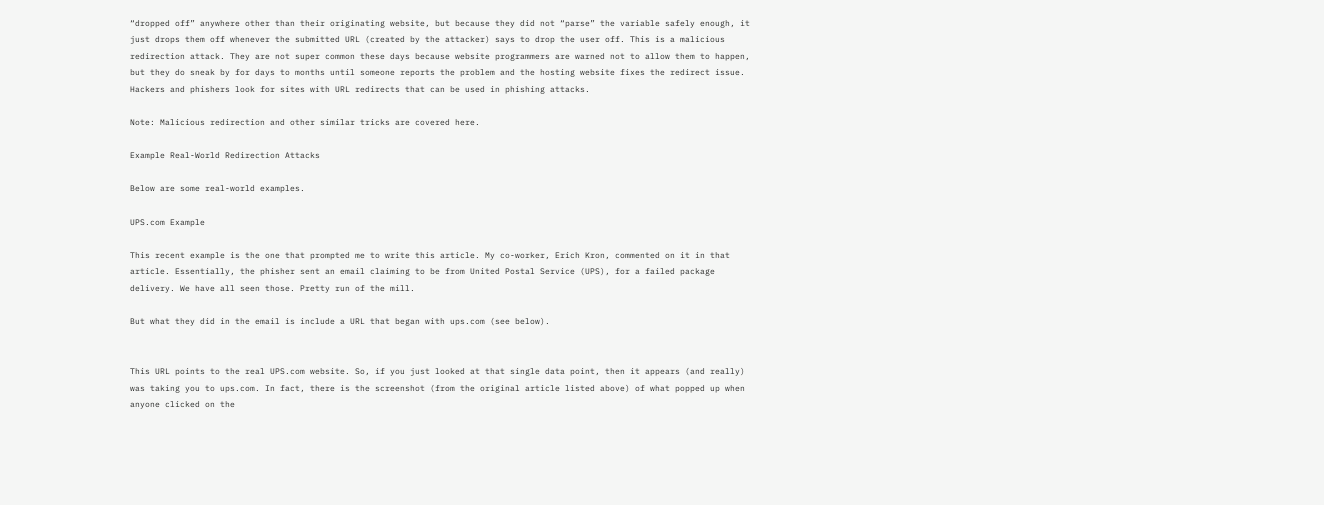“dropped off” anywhere other than their originating website, but because they did not “parse” the variable safely enough, it just drops them off whenever the submitted URL (created by the attacker) says to drop the user off. This is a malicious redirection attack. They are not super common these days because website programmers are warned not to allow them to happen, but they do sneak by for days to months until someone reports the problem and the hosting website fixes the redirect issue. Hackers and phishers look for sites with URL redirects that can be used in phishing attacks.

Note: Malicious redirection and other similar tricks are covered here.

Example Real-World Redirection Attacks

Below are some real-world examples.

UPS.com Example

This recent example is the one that prompted me to write this article. My co-worker, Erich Kron, commented on it in that article. Essentially, the phisher sent an email claiming to be from United Postal Service (UPS), for a failed package delivery. We have all seen those. Pretty run of the mill.

But what they did in the email is include a URL that began with ups.com (see below).


This URL points to the real UPS.com website. So, if you just looked at that single data point, then it appears (and really) was taking you to ups.com. In fact, there is the screenshot (from the original article listed above) of what popped up when anyone clicked on the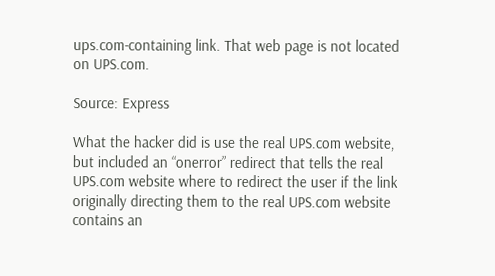ups.com-containing link. That web page is not located on UPS.com.

Source: Express

What the hacker did is use the real UPS.com website, but included an “onerror” redirect that tells the real UPS.com website where to redirect the user if the link originally directing them to the real UPS.com website contains an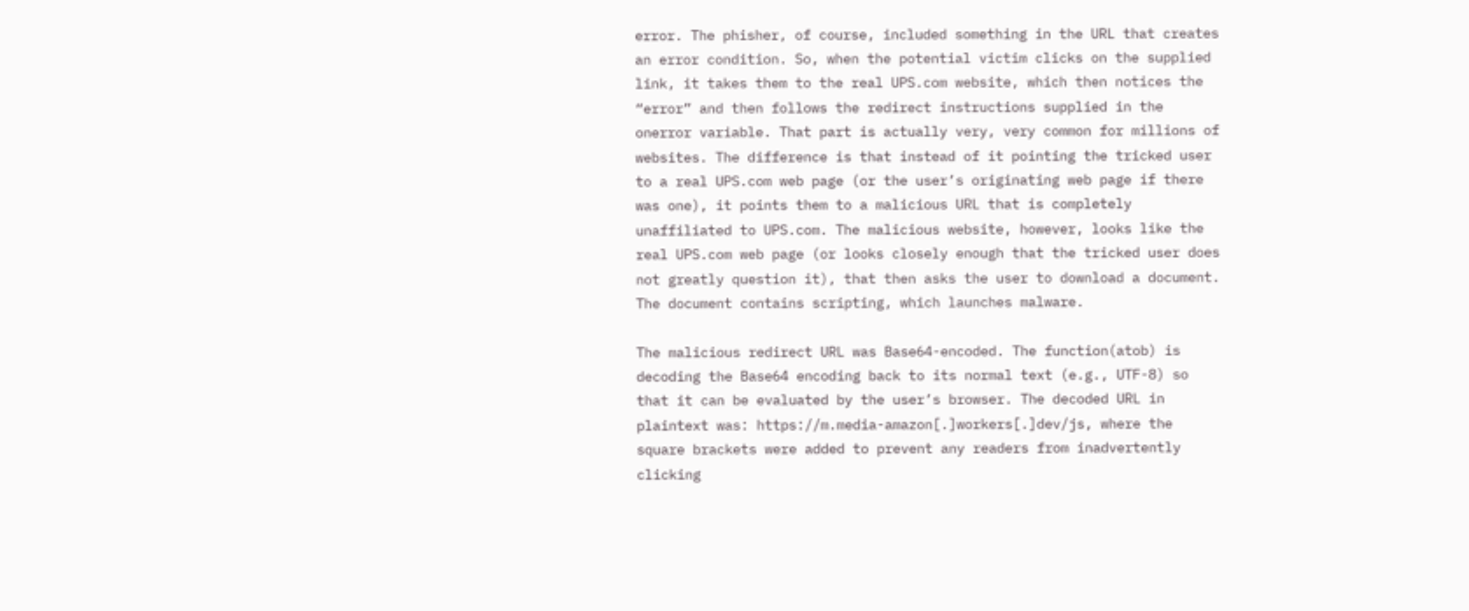error. The phisher, of course, included something in the URL that creates an error condition. So, when the potential victim clicks on the supplied link, it takes them to the real UPS.com website, which then notices the “error” and then follows the redirect instructions supplied in the onerror variable. That part is actually very, very common for millions of websites. The difference is that instead of it pointing the tricked user to a real UPS.com web page (or the user’s originating web page if there was one), it points them to a malicious URL that is completely unaffiliated to UPS.com. The malicious website, however, looks like the real UPS.com web page (or looks closely enough that the tricked user does not greatly question it), that then asks the user to download a document. The document contains scripting, which launches malware.

The malicious redirect URL was Base64-encoded. The function(atob) is decoding the Base64 encoding back to its normal text (e.g., UTF-8) so that it can be evaluated by the user’s browser. The decoded URL in plaintext was: https://m.media-amazon[.]workers[.]dev/js, where the square brackets were added to prevent any readers from inadvertently clicking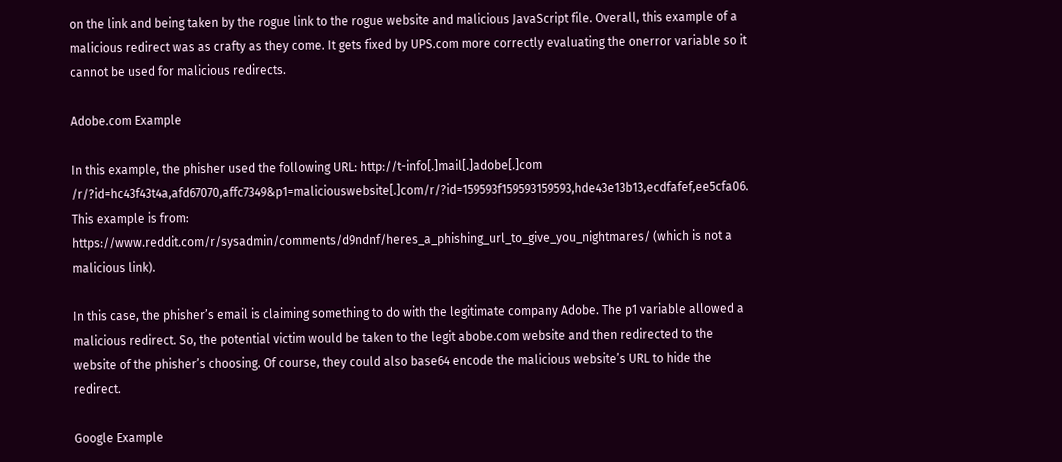on the link and being taken by the rogue link to the rogue website and malicious JavaScript file. Overall, this example of a malicious redirect was as crafty as they come. It gets fixed by UPS.com more correctly evaluating the onerror variable so it cannot be used for malicious redirects.

Adobe.com Example

In this example, the phisher used the following URL: http://t-info[.]mail[.]adobe[.]com /r/?id=hc43f43t4a,afd67070,affc7349&p1=maliciouswebsite[.]com/r/?id=159593f159593159593,hde43e13b13,ecdfafef,ee5cfa06. This example is from: https://www.reddit.com/r/sysadmin/comments/d9ndnf/heres_a_phishing_url_to_give_you_nightmares/ (which is not a malicious link).

In this case, the phisher’s email is claiming something to do with the legitimate company Adobe. The p1 variable allowed a malicious redirect. So, the potential victim would be taken to the legit abobe.com website and then redirected to the website of the phisher’s choosing. Of course, they could also base64 encode the malicious website’s URL to hide the redirect.

Google Example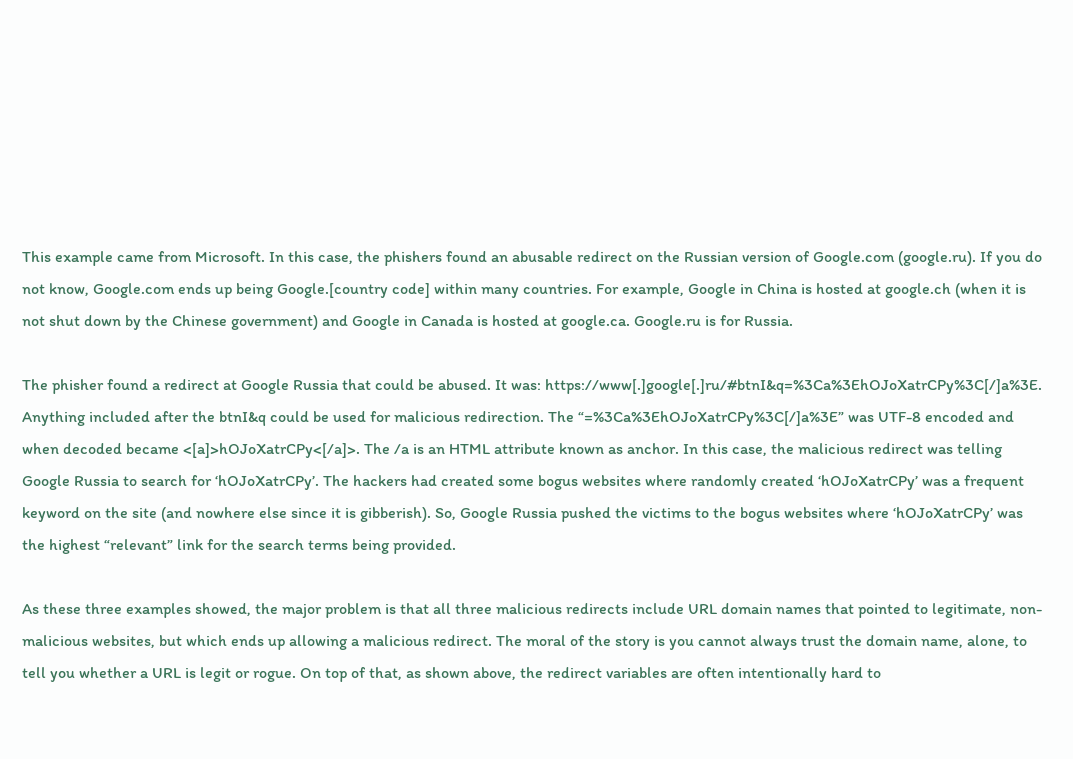This example came from Microsoft. In this case, the phishers found an abusable redirect on the Russian version of Google.com (google.ru). If you do not know, Google.com ends up being Google.[country code] within many countries. For example, Google in China is hosted at google.ch (when it is not shut down by the Chinese government) and Google in Canada is hosted at google.ca. Google.ru is for Russia.

The phisher found a redirect at Google Russia that could be abused. It was: https://www[.]google[.]ru/#btnI&q=%3Ca%3EhOJoXatrCPy%3C[/]a%3E. Anything included after the btnI&q could be used for malicious redirection. The “=%3Ca%3EhOJoXatrCPy%3C[/]a%3E” was UTF-8 encoded and when decoded became <[a]>hOJoXatrCPy<[/a]>. The /a is an HTML attribute known as anchor. In this case, the malicious redirect was telling Google Russia to search for ‘hOJoXatrCPy’. The hackers had created some bogus websites where randomly created ‘hOJoXatrCPy’ was a frequent keyword on the site (and nowhere else since it is gibberish). So, Google Russia pushed the victims to the bogus websites where ‘hOJoXatrCPy’ was the highest “relevant” link for the search terms being provided.

As these three examples showed, the major problem is that all three malicious redirects include URL domain names that pointed to legitimate, non-malicious websites, but which ends up allowing a malicious redirect. The moral of the story is you cannot always trust the domain name, alone, to tell you whether a URL is legit or rogue. On top of that, as shown above, the redirect variables are often intentionally hard to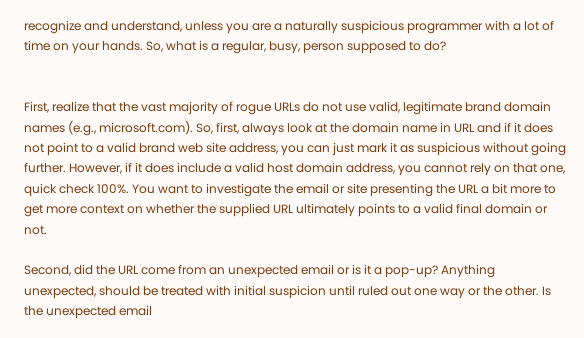recognize and understand, unless you are a naturally suspicious programmer with a lot of time on your hands. So, what is a regular, busy, person supposed to do?


First, realize that the vast majority of rogue URLs do not use valid, legitimate brand domain names (e.g., microsoft.com). So, first, always look at the domain name in URL and if it does not point to a valid brand web site address, you can just mark it as suspicious without going further. However, if it does include a valid host domain address, you cannot rely on that one, quick check 100%. You want to investigate the email or site presenting the URL a bit more to get more context on whether the supplied URL ultimately points to a valid final domain or not.

Second, did the URL come from an unexpected email or is it a pop-up? Anything unexpected, should be treated with initial suspicion until ruled out one way or the other. Is the unexpected email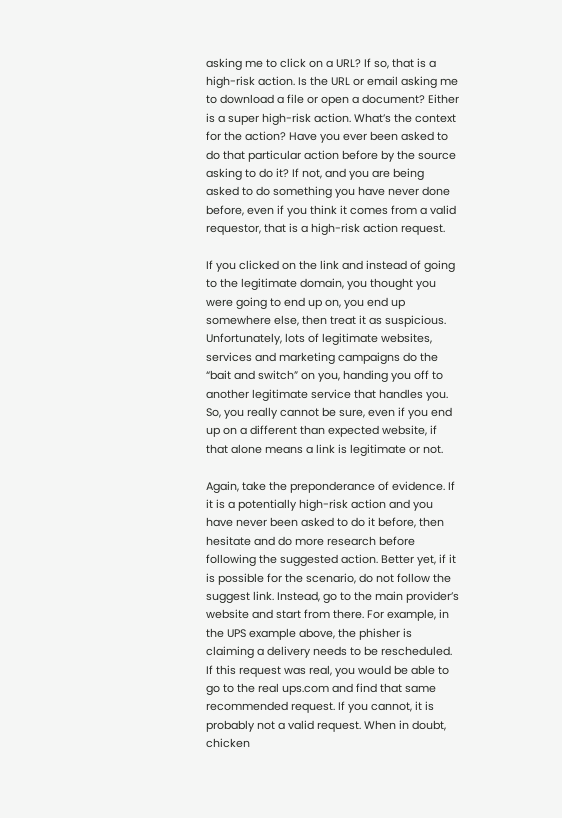asking me to click on a URL? If so, that is a high-risk action. Is the URL or email asking me to download a file or open a document? Either is a super high-risk action. What’s the context for the action? Have you ever been asked to do that particular action before by the source asking to do it? If not, and you are being asked to do something you have never done before, even if you think it comes from a valid requestor, that is a high-risk action request.

If you clicked on the link and instead of going to the legitimate domain, you thought you were going to end up on, you end up somewhere else, then treat it as suspicious. Unfortunately, lots of legitimate websites, services and marketing campaigns do the “bait and switch” on you, handing you off to another legitimate service that handles you. So, you really cannot be sure, even if you end up on a different than expected website, if that alone means a link is legitimate or not.

Again, take the preponderance of evidence. If it is a potentially high-risk action and you have never been asked to do it before, then hesitate and do more research before following the suggested action. Better yet, if it is possible for the scenario, do not follow the suggest link. Instead, go to the main provider’s website and start from there. For example, in the UPS example above, the phisher is claiming a delivery needs to be rescheduled. If this request was real, you would be able to go to the real ups.com and find that same recommended request. If you cannot, it is probably not a valid request. When in doubt, chicken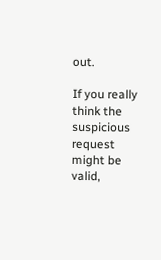out.

If you really think the suspicious request might be valid,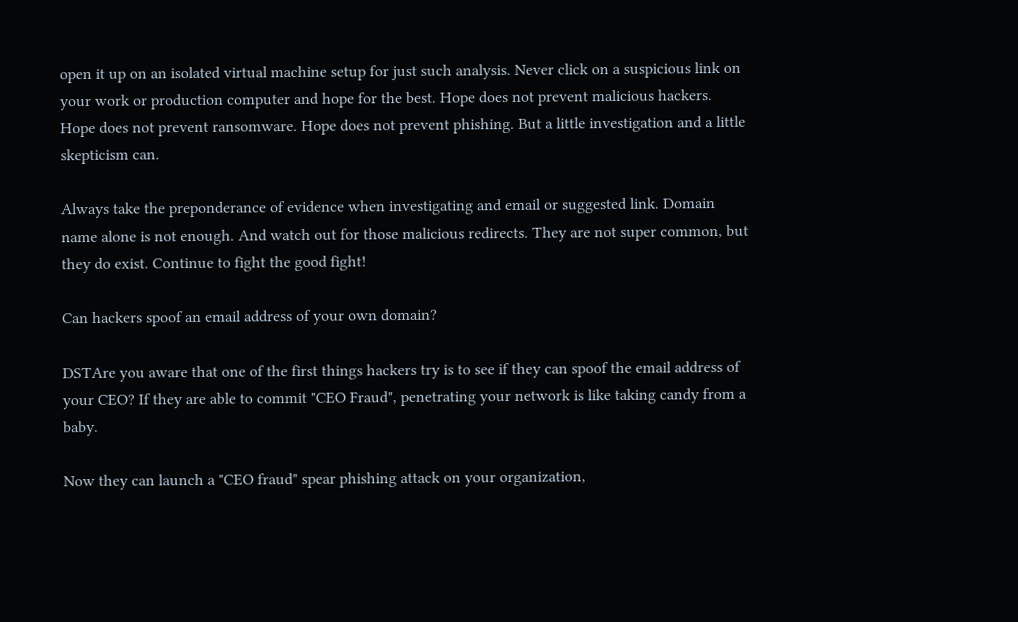open it up on an isolated virtual machine setup for just such analysis. Never click on a suspicious link on your work or production computer and hope for the best. Hope does not prevent malicious hackers. Hope does not prevent ransomware. Hope does not prevent phishing. But a little investigation and a little skepticism can.

Always take the preponderance of evidence when investigating and email or suggested link. Domain name alone is not enough. And watch out for those malicious redirects. They are not super common, but they do exist. Continue to fight the good fight!

Can hackers spoof an email address of your own domain?

DSTAre you aware that one of the first things hackers try is to see if they can spoof the email address of your CEO? If they are able to commit "CEO Fraud", penetrating your network is like taking candy from a baby.

Now they can launch a "CEO fraud" spear phishing attack on your organization,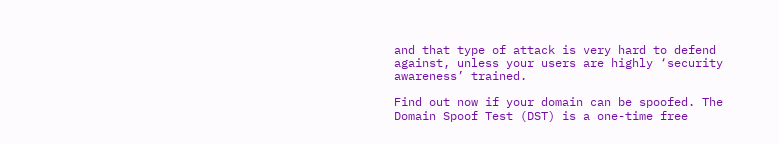and that type of attack is very hard to defend against, unless your users are highly ‘security awareness’ trained.

Find out now if your domain can be spoofed. The Domain Spoof Test (DST) is a one-time free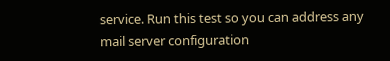service. Run this test so you can address any mail server configuration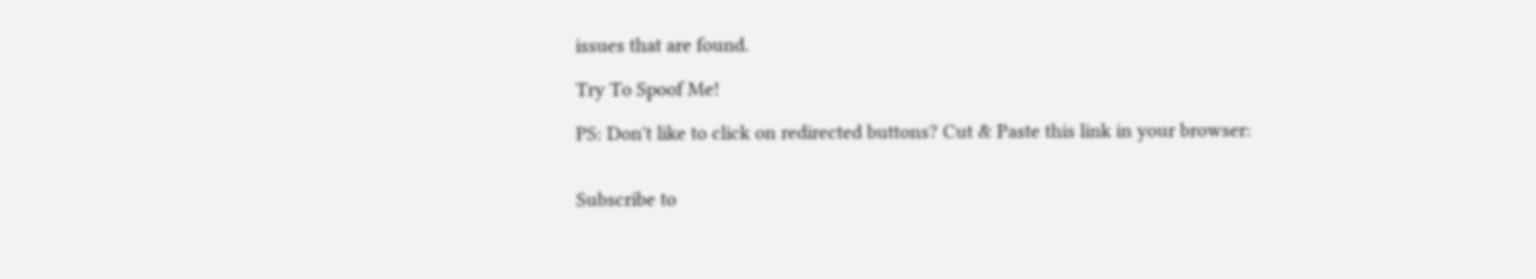issues that are found.

Try To Spoof Me!

PS: Don't like to click on redirected buttons? Cut & Paste this link in your browser:


Subscribe to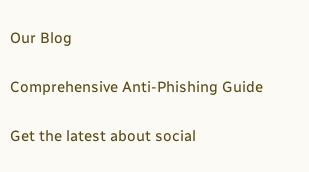Our Blog

Comprehensive Anti-Phishing Guide

Get the latest about social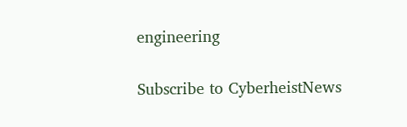engineering

Subscribe to CyberheistNews